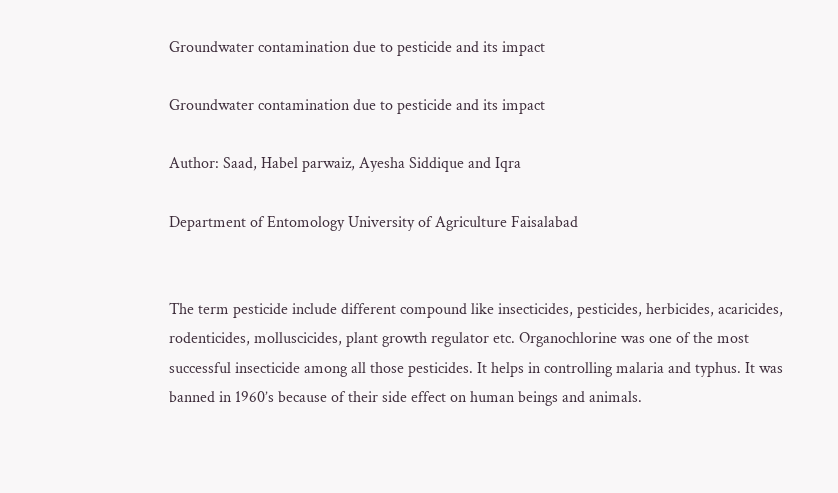Groundwater contamination due to pesticide and its impact

Groundwater contamination due to pesticide and its impact

Author: Saad, Habel parwaiz, Ayesha Siddique and Iqra

Department of Entomology University of Agriculture Faisalabad


The term pesticide include different compound like insecticides, pesticides, herbicides, acaricides, rodenticides, molluscicides, plant growth regulator etc. Organochlorine was one of the most successful insecticide among all those pesticides. It helps in controlling malaria and typhus. It was banned in 1960’s because of their side effect on human beings and animals.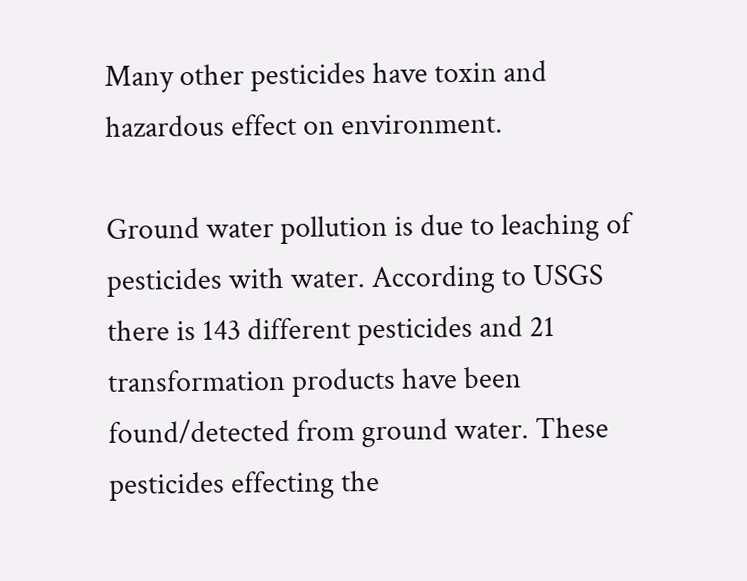Many other pesticides have toxin and hazardous effect on environment.

Ground water pollution is due to leaching of pesticides with water. According to USGS there is 143 different pesticides and 21 transformation products have been found/detected from ground water. These pesticides effecting the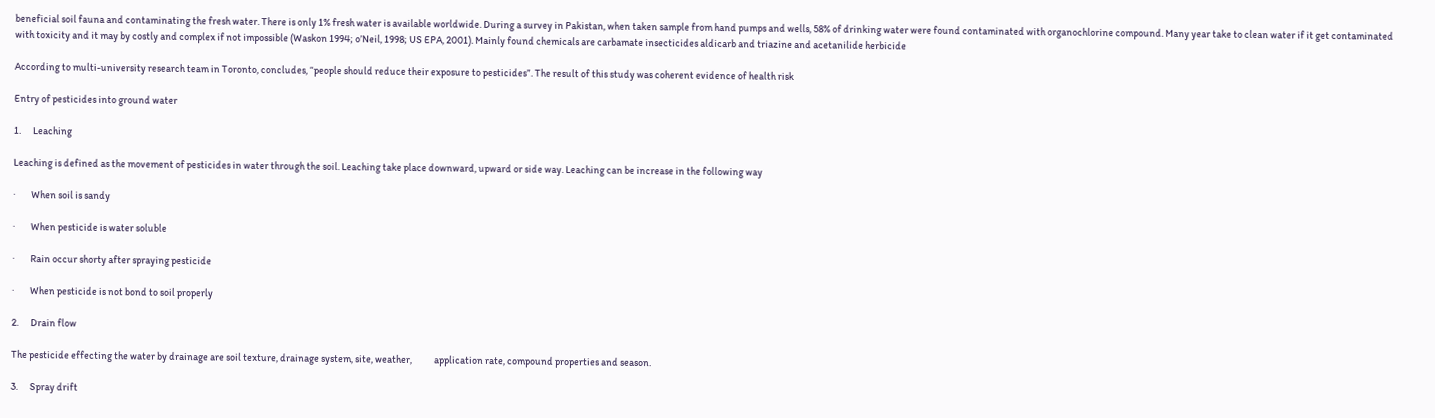beneficial soil fauna and contaminating the fresh water. There is only 1% fresh water is available worldwide. During a survey in Pakistan, when taken sample from hand pumps and wells, 58% of drinking water were found contaminated with organochlorine compound. Many year take to clean water if it get contaminated with toxicity and it may by costly and complex if not impossible (Waskon 1994; o’Neil, 1998; US EPA, 2001). Mainly found chemicals are carbamate insecticides aldicarb and triazine and acetanilide herbicide

According to multi-university research team in Toronto, concludes, “people should reduce their exposure to pesticides”. The result of this study was coherent evidence of health risk

Entry of pesticides into ground water

1.      Leaching

Leaching is defined as the movement of pesticides in water through the soil. Leaching take place downward, upward or side way. Leaching can be increase in the following way

·        When soil is sandy

·        When pesticide is water soluble

·        Rain occur shorty after spraying pesticide

·        When pesticide is not bond to soil properly

2.      Drain flow

The pesticide effecting the water by drainage are soil texture, drainage system, site, weather,           application rate, compound properties and season.

3.      Spray drift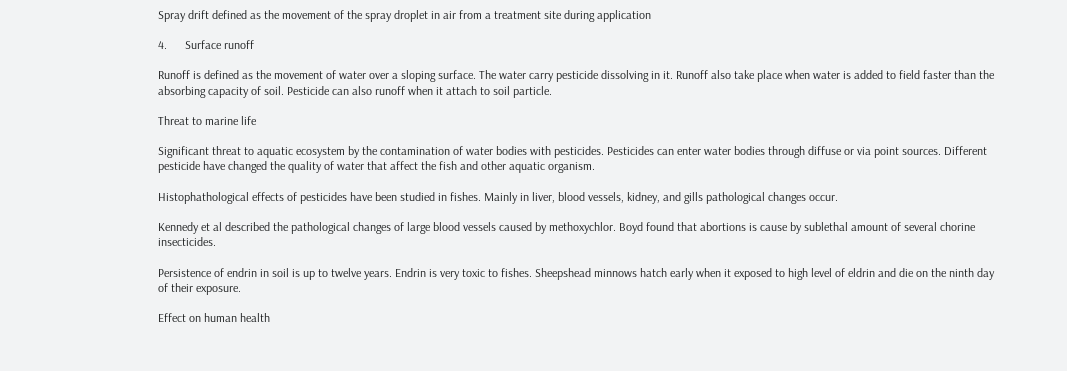Spray drift defined as the movement of the spray droplet in air from a treatment site during application

4.      Surface runoff

Runoff is defined as the movement of water over a sloping surface. The water carry pesticide dissolving in it. Runoff also take place when water is added to field faster than the absorbing capacity of soil. Pesticide can also runoff when it attach to soil particle.

Threat to marine life

Significant threat to aquatic ecosystem by the contamination of water bodies with pesticides. Pesticides can enter water bodies through diffuse or via point sources. Different pesticide have changed the quality of water that affect the fish and other aquatic organism.

Histophathological effects of pesticides have been studied in fishes. Mainly in liver, blood vessels, kidney, and gills pathological changes occur.

Kennedy et al described the pathological changes of large blood vessels caused by methoxychlor. Boyd found that abortions is cause by sublethal amount of several chorine insecticides.

Persistence of endrin in soil is up to twelve years. Endrin is very toxic to fishes. Sheepshead minnows hatch early when it exposed to high level of eldrin and die on the ninth day of their exposure.

Effect on human health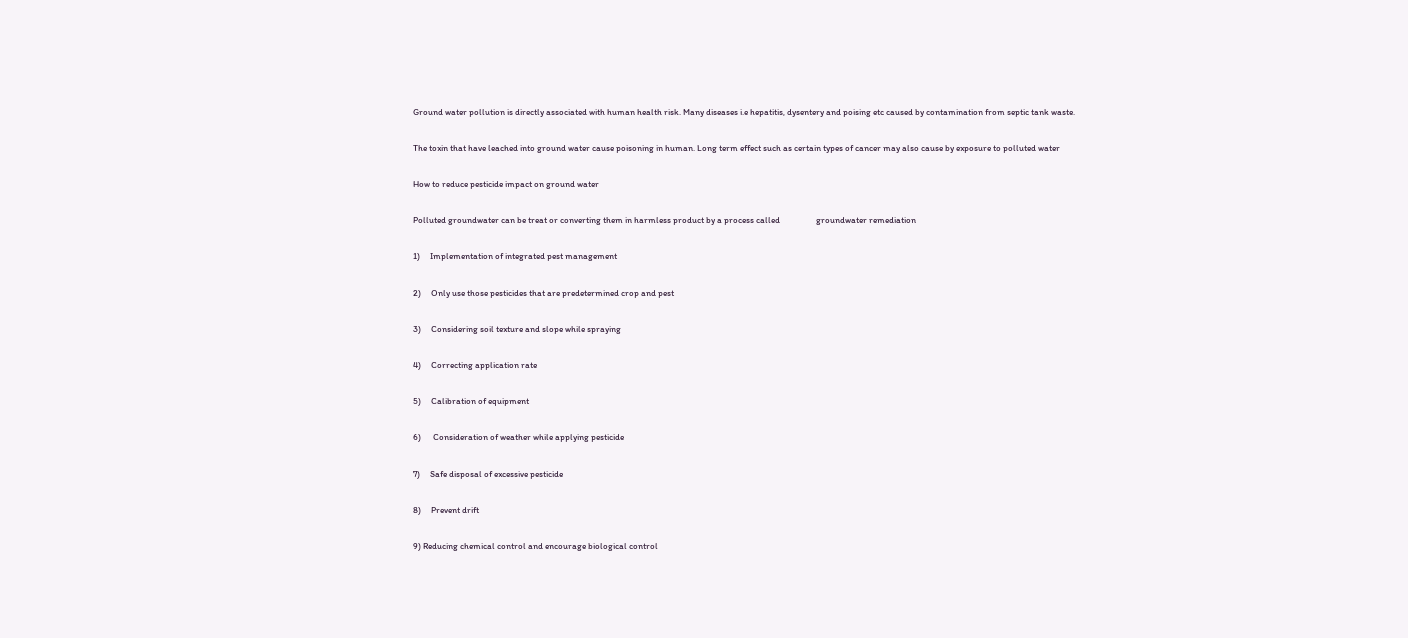Ground water pollution is directly associated with human health risk. Many diseases i.e hepatitis, dysentery and poising etc caused by contamination from septic tank waste.

The toxin that have leached into ground water cause poisoning in human. Long term effect such as certain types of cancer may also cause by exposure to polluted water

How to reduce pesticide impact on ground water

Polluted groundwater can be treat or converting them in harmless product by a process called                  groundwater remediation

1)     Implementation of integrated pest management

2)     Only use those pesticides that are predetermined crop and pest

3)     Considering soil texture and slope while spraying

4)     Correcting application rate

5)     Calibration of equipment

6)      Consideration of weather while applying pesticide

7)     Safe disposal of excessive pesticide

8)     Prevent drift

9) Reducing chemical control and encourage biological control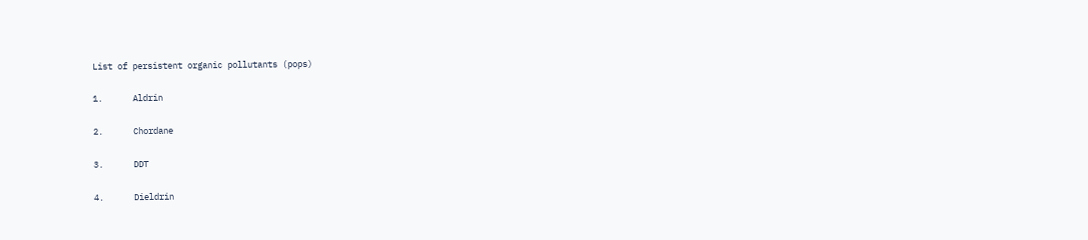List of persistent organic pollutants (pops)

1.      Aldrin

2.      Chordane

3.      DDT

4.      Dieldrin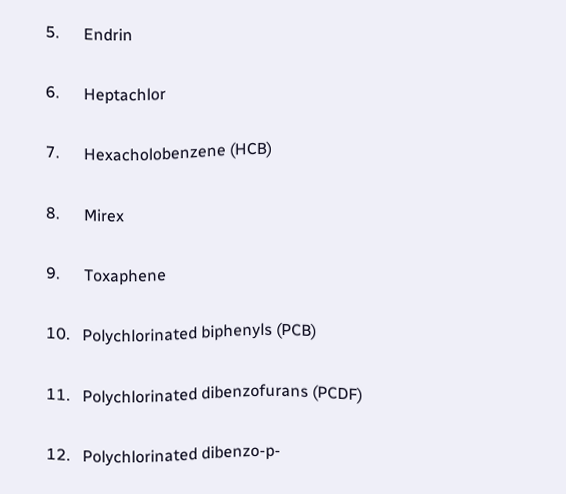5.      Endrin

6.      Heptachlor

7.      Hexacholobenzene (HCB)

8.      Mirex

9.      Toxaphene

10.   Polychlorinated biphenyls (PCB)

11.   Polychlorinated dibenzofurans (PCDF)

12.   Polychlorinated dibenzo-p-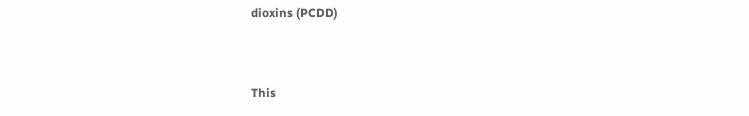dioxins (PCDD)


This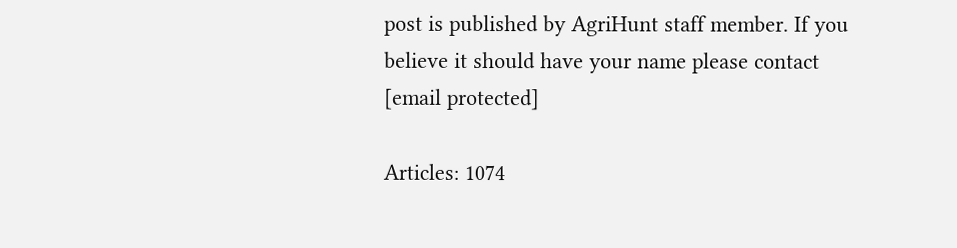post is published by AgriHunt staff member. If you believe it should have your name please contact [email protected]

Articles: 1074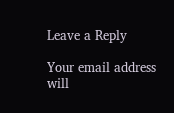Leave a Reply

Your email address will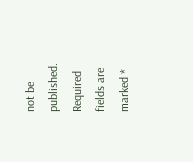not be published. Required fields are marked *